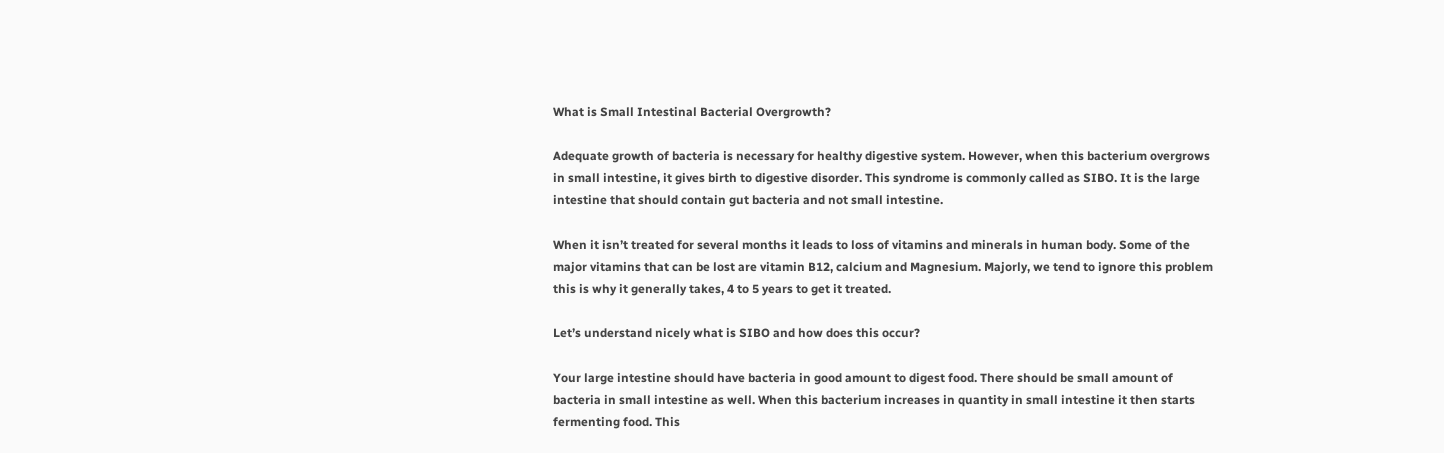What is Small Intestinal Bacterial Overgrowth?

Adequate growth of bacteria is necessary for healthy digestive system. However, when this bacterium overgrows in small intestine, it gives birth to digestive disorder. This syndrome is commonly called as SIBO. It is the large intestine that should contain gut bacteria and not small intestine.

When it isn’t treated for several months it leads to loss of vitamins and minerals in human body. Some of the major vitamins that can be lost are vitamin B12, calcium and Magnesium. Majorly, we tend to ignore this problem this is why it generally takes, 4 to 5 years to get it treated.

Let’s understand nicely what is SIBO and how does this occur?

Your large intestine should have bacteria in good amount to digest food. There should be small amount of bacteria in small intestine as well. When this bacterium increases in quantity in small intestine it then starts fermenting food. This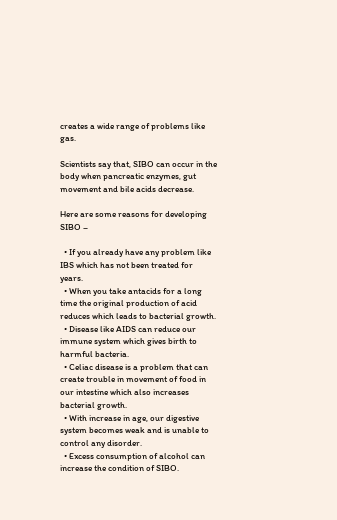creates a wide range of problems like gas.

Scientists say that, SIBO can occur in the body when pancreatic enzymes, gut movement and bile acids decrease.

Here are some reasons for developing SIBO –

  • If you already have any problem like IBS which has not been treated for years.
  • When you take antacids for a long time the original production of acid reduces which leads to bacterial growth.
  • Disease like AIDS can reduce our immune system which gives birth to harmful bacteria.
  • Celiac disease is a problem that can create trouble in movement of food in our intestine which also increases bacterial growth.
  • With increase in age, our digestive system becomes weak and is unable to control any disorder.
  • Excess consumption of alcohol can increase the condition of SIBO.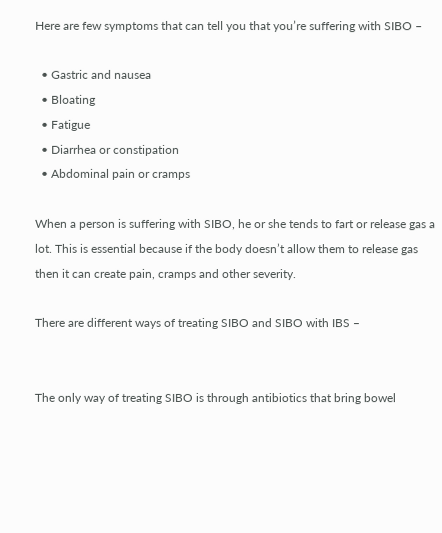Here are few symptoms that can tell you that you’re suffering with SIBO –

  • Gastric and nausea
  • Bloating
  • Fatigue
  • Diarrhea or constipation
  • Abdominal pain or cramps

When a person is suffering with SIBO, he or she tends to fart or release gas a lot. This is essential because if the body doesn’t allow them to release gas then it can create pain, cramps and other severity.

There are different ways of treating SIBO and SIBO with IBS –


The only way of treating SIBO is through antibiotics that bring bowel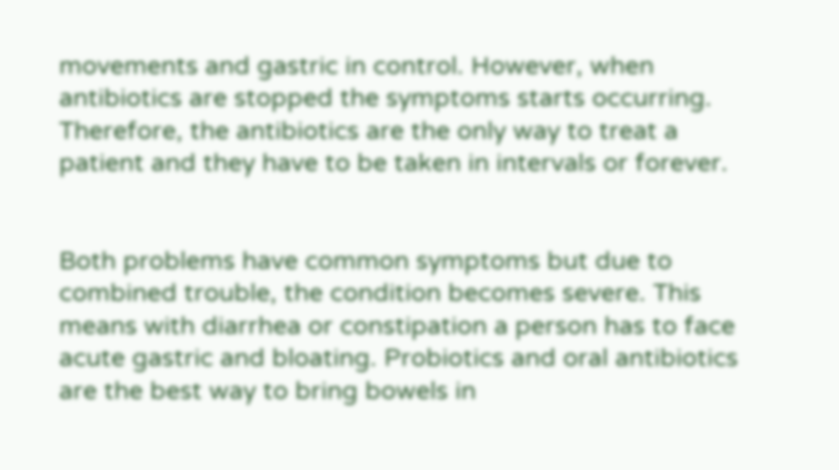movements and gastric in control. However, when antibiotics are stopped the symptoms starts occurring. Therefore, the antibiotics are the only way to treat a patient and they have to be taken in intervals or forever.


Both problems have common symptoms but due to combined trouble, the condition becomes severe. This means with diarrhea or constipation a person has to face acute gastric and bloating. Probiotics and oral antibiotics are the best way to bring bowels in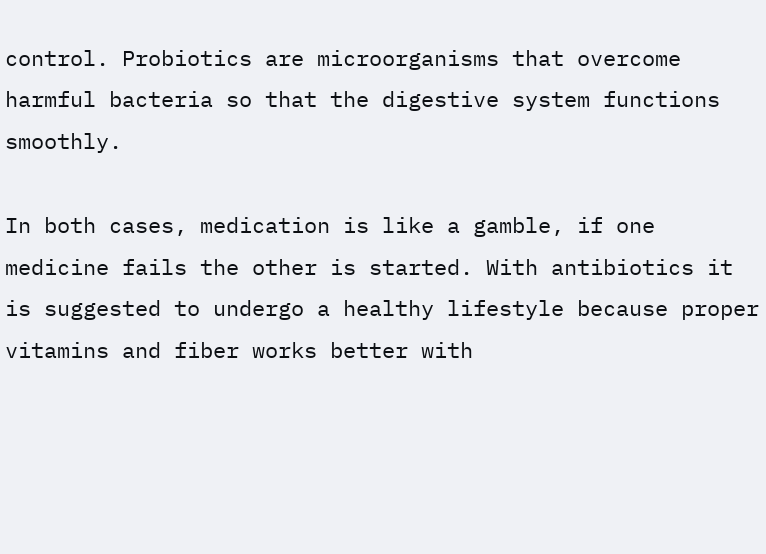control. Probiotics are microorganisms that overcome harmful bacteria so that the digestive system functions smoothly.

In both cases, medication is like a gamble, if one medicine fails the other is started. With antibiotics it is suggested to undergo a healthy lifestyle because proper vitamins and fiber works better with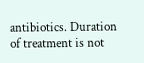antibiotics. Duration of treatment is not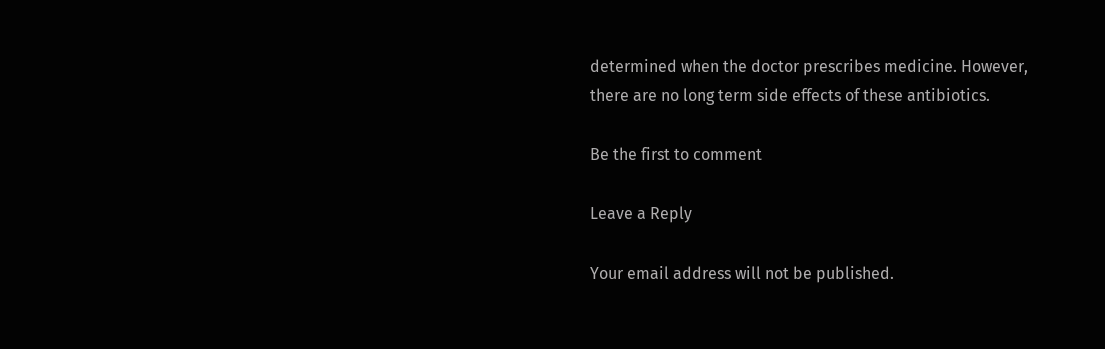determined when the doctor prescribes medicine. However, there are no long term side effects of these antibiotics.

Be the first to comment

Leave a Reply

Your email address will not be published.